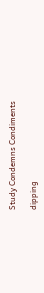Study Condemns Condiments

dipping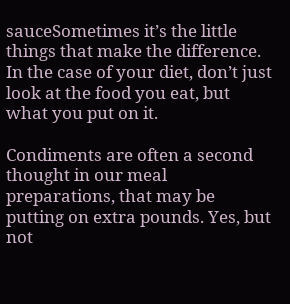sauceSometimes it’s the little things that make the difference. In the case of your diet, don’t just look at the food you eat, but what you put on it.

Condiments are often a second thought in our meal preparations, that may be putting on extra pounds. Yes, but not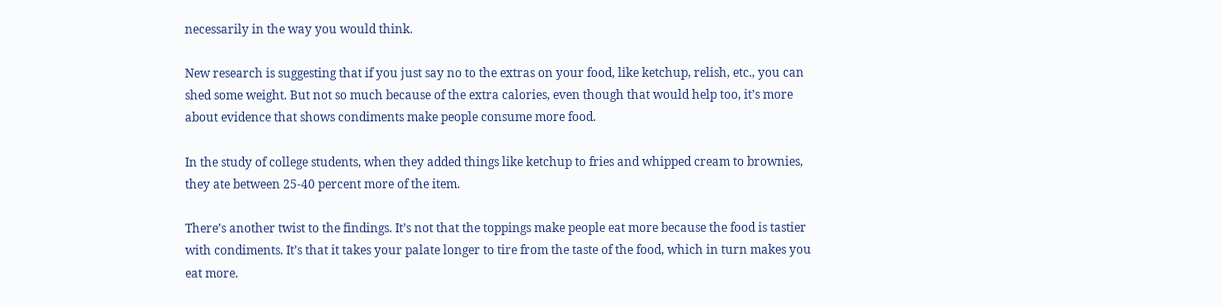necessarily in the way you would think.

New research is suggesting that if you just say no to the extras on your food, like ketchup, relish, etc., you can shed some weight. But not so much because of the extra calories, even though that would help too, it’s more about evidence that shows condiments make people consume more food.

In the study of college students, when they added things like ketchup to fries and whipped cream to brownies, they ate between 25-40 percent more of the item.

There’s another twist to the findings. It’s not that the toppings make people eat more because the food is tastier with condiments. It’s that it takes your palate longer to tire from the taste of the food, which in turn makes you eat more.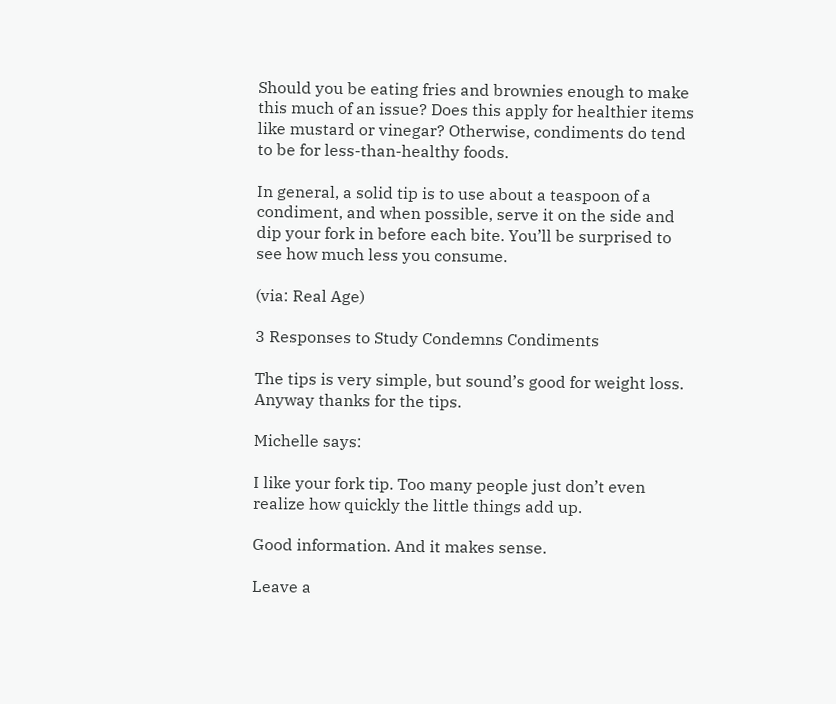Should you be eating fries and brownies enough to make this much of an issue? Does this apply for healthier items like mustard or vinegar? Otherwise, condiments do tend to be for less-than-healthy foods.

In general, a solid tip is to use about a teaspoon of a condiment, and when possible, serve it on the side and dip your fork in before each bite. You’ll be surprised to see how much less you consume.

(via: Real Age)

3 Responses to Study Condemns Condiments

The tips is very simple, but sound’s good for weight loss.
Anyway thanks for the tips.

Michelle says:

I like your fork tip. Too many people just don’t even realize how quickly the little things add up.

Good information. And it makes sense.

Leave a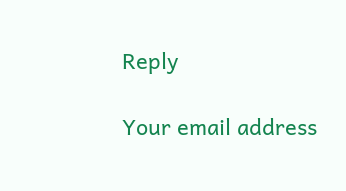Reply

Your email address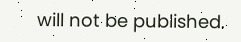will not be published.